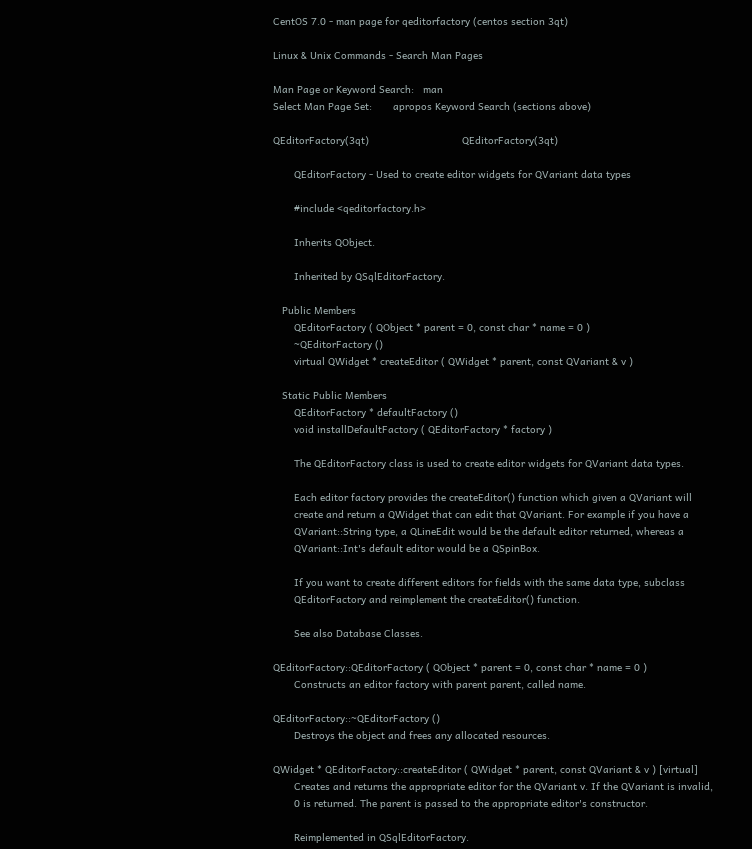CentOS 7.0 - man page for qeditorfactory (centos section 3qt)

Linux & Unix Commands - Search Man Pages

Man Page or Keyword Search:   man
Select Man Page Set:       apropos Keyword Search (sections above)

QEditorFactory(3qt)                               QEditorFactory(3qt)

       QEditorFactory - Used to create editor widgets for QVariant data types

       #include <qeditorfactory.h>

       Inherits QObject.

       Inherited by QSqlEditorFactory.

   Public Members
       QEditorFactory ( QObject * parent = 0, const char * name = 0 )
       ~QEditorFactory ()
       virtual QWidget * createEditor ( QWidget * parent, const QVariant & v )

   Static Public Members
       QEditorFactory * defaultFactory ()
       void installDefaultFactory ( QEditorFactory * factory )

       The QEditorFactory class is used to create editor widgets for QVariant data types.

       Each editor factory provides the createEditor() function which given a QVariant will
       create and return a QWidget that can edit that QVariant. For example if you have a
       QVariant::String type, a QLineEdit would be the default editor returned, whereas a
       QVariant::Int's default editor would be a QSpinBox.

       If you want to create different editors for fields with the same data type, subclass
       QEditorFactory and reimplement the createEditor() function.

       See also Database Classes.

QEditorFactory::QEditorFactory ( QObject * parent = 0, const char * name = 0 )
       Constructs an editor factory with parent parent, called name.

QEditorFactory::~QEditorFactory ()
       Destroys the object and frees any allocated resources.

QWidget * QEditorFactory::createEditor ( QWidget * parent, const QVariant & v ) [virtual]
       Creates and returns the appropriate editor for the QVariant v. If the QVariant is invalid,
       0 is returned. The parent is passed to the appropriate editor's constructor.

       Reimplemented in QSqlEditorFactory.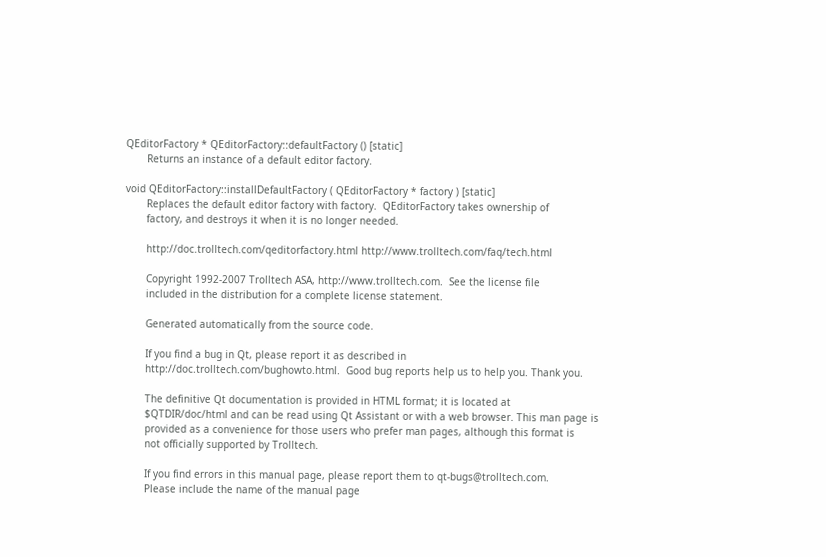QEditorFactory * QEditorFactory::defaultFactory () [static]
       Returns an instance of a default editor factory.

void QEditorFactory::installDefaultFactory ( QEditorFactory * factory ) [static]
       Replaces the default editor factory with factory.  QEditorFactory takes ownership of
       factory, and destroys it when it is no longer needed.

       http://doc.trolltech.com/qeditorfactory.html http://www.trolltech.com/faq/tech.html

       Copyright 1992-2007 Trolltech ASA, http://www.trolltech.com.  See the license file
       included in the distribution for a complete license statement.

       Generated automatically from the source code.

       If you find a bug in Qt, please report it as described in
       http://doc.trolltech.com/bughowto.html.  Good bug reports help us to help you. Thank you.

       The definitive Qt documentation is provided in HTML format; it is located at
       $QTDIR/doc/html and can be read using Qt Assistant or with a web browser. This man page is
       provided as a convenience for those users who prefer man pages, although this format is
       not officially supported by Trolltech.

       If you find errors in this manual page, please report them to qt-bugs@trolltech.com.
       Please include the name of the manual page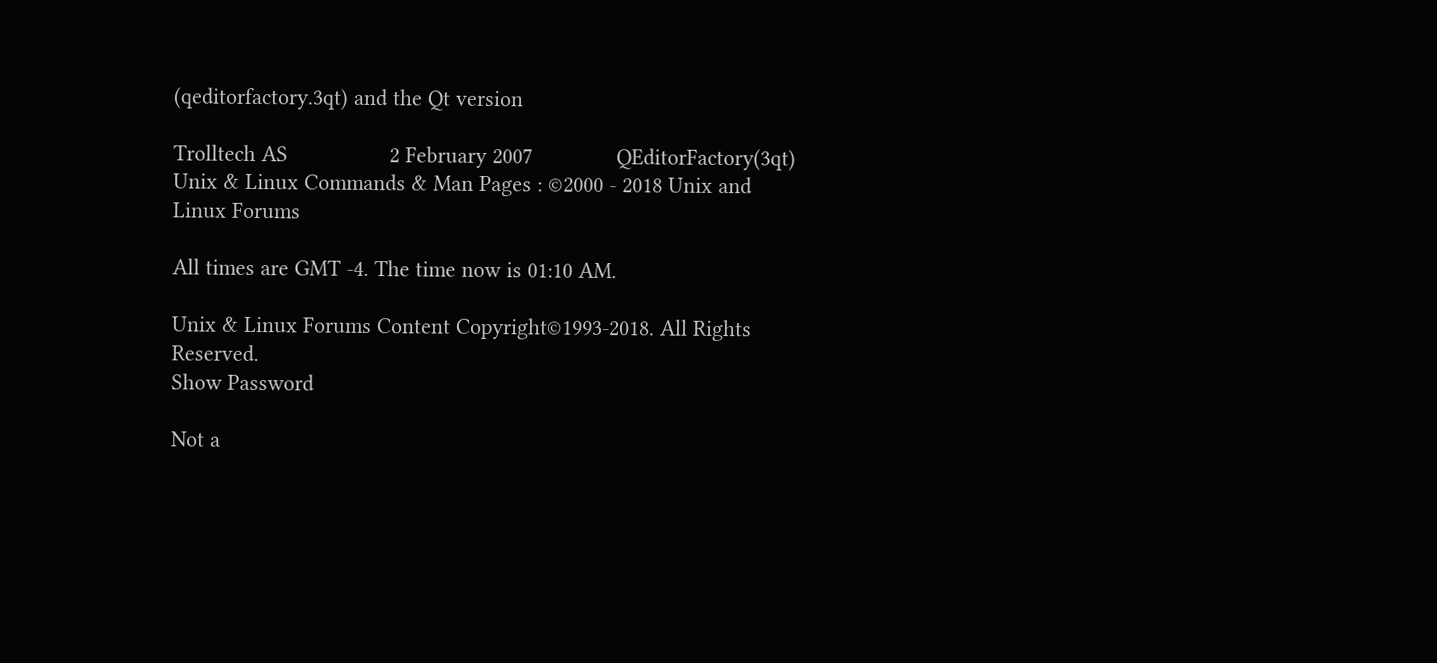(qeditorfactory.3qt) and the Qt version

Trolltech AS                 2 February 2007              QEditorFactory(3qt)
Unix & Linux Commands & Man Pages : ©2000 - 2018 Unix and Linux Forums

All times are GMT -4. The time now is 01:10 AM.

Unix & Linux Forums Content Copyright©1993-2018. All Rights Reserved.
Show Password

Not a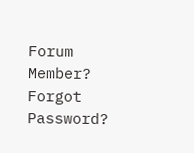Forum Member?
Forgot Password?